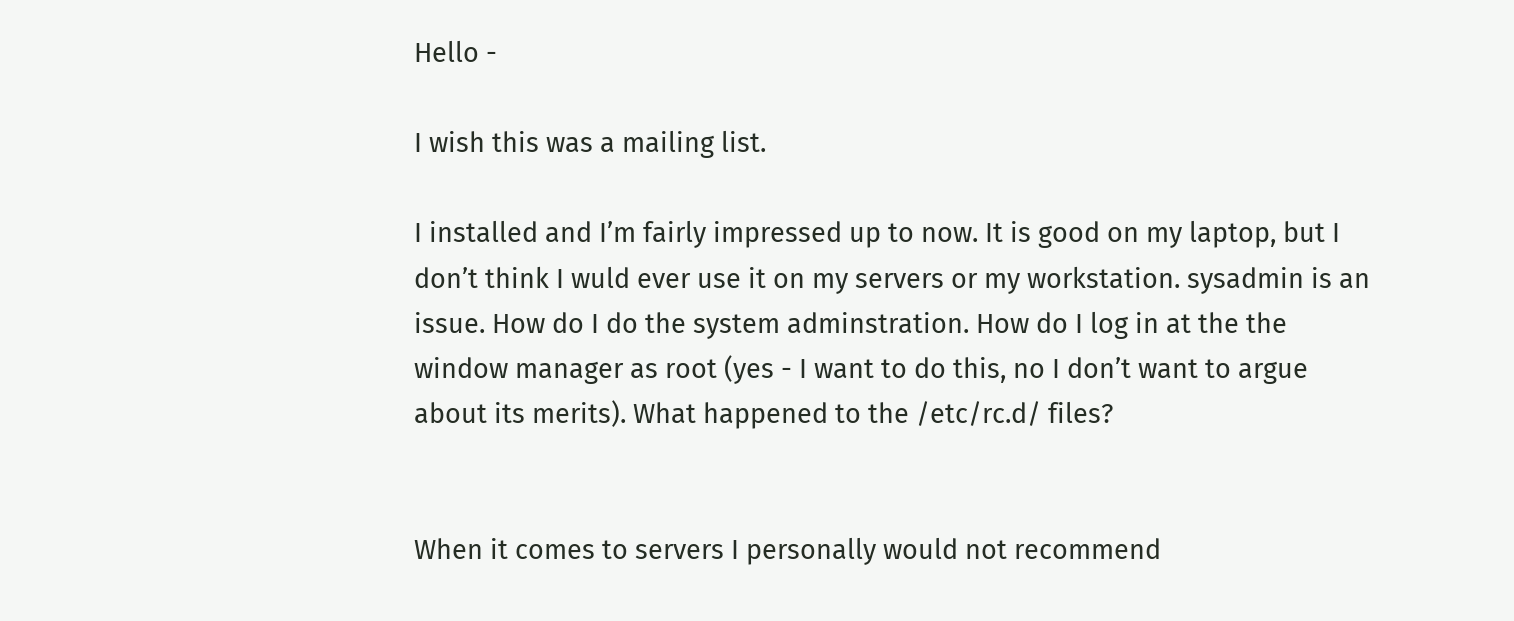Hello -

I wish this was a mailing list.

I installed and I’m fairly impressed up to now. It is good on my laptop, but I don’t think I wuld ever use it on my servers or my workstation. sysadmin is an issue. How do I do the system adminstration. How do I log in at the the window manager as root (yes - I want to do this, no I don’t want to argue about its merits). What happened to the /etc/rc.d/ files?


When it comes to servers I personally would not recommend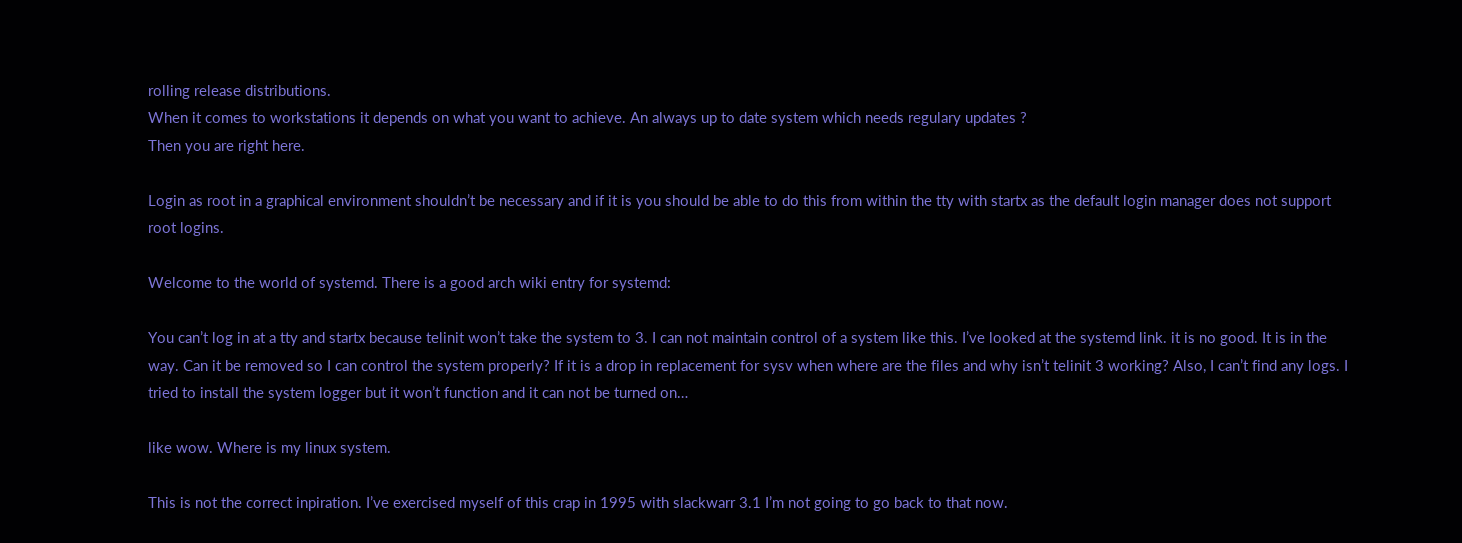rolling release distributions.
When it comes to workstations it depends on what you want to achieve. An always up to date system which needs regulary updates ?
Then you are right here.

Login as root in a graphical environment shouldn’t be necessary and if it is you should be able to do this from within the tty with startx as the default login manager does not support root logins.

Welcome to the world of systemd. There is a good arch wiki entry for systemd:

You can’t log in at a tty and startx because telinit won’t take the system to 3. I can not maintain control of a system like this. I’ve looked at the systemd link. it is no good. It is in the way. Can it be removed so I can control the system properly? If it is a drop in replacement for sysv when where are the files and why isn’t telinit 3 working? Also, I can’t find any logs. I tried to install the system logger but it won’t function and it can not be turned on…

like wow. Where is my linux system.

This is not the correct inpiration. I’ve exercised myself of this crap in 1995 with slackwarr 3.1 I’m not going to go back to that now.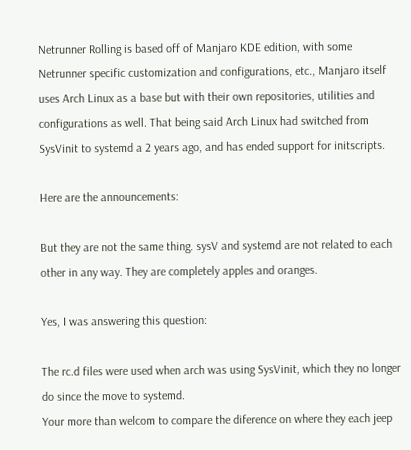Netrunner Rolling is based off of Manjaro KDE edition, with some Netrunner specific customization and configurations, etc., Manjaro itself uses Arch Linux as a base but with their own repositories, utilities and configurations as well. That being said Arch Linux had switched from SysVinit to systemd a 2 years ago, and has ended support for initscripts.

Here are the announcements:

But they are not the same thing. sysV and systemd are not related to each other in any way. They are completely apples and oranges.

Yes, I was answering this question:

The rc.d files were used when arch was using SysVinit, which they no longer do since the move to systemd.
Your more than welcom to compare the diference on where they each jeep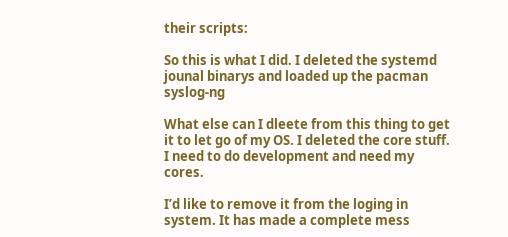their scripts:

So this is what I did. I deleted the systemd jounal binarys and loaded up the pacman syslog-ng

What else can I dleete from this thing to get it to let go of my OS. I deleted the core stuff. I need to do development and need my cores.

I’d like to remove it from the loging in system. It has made a complete mess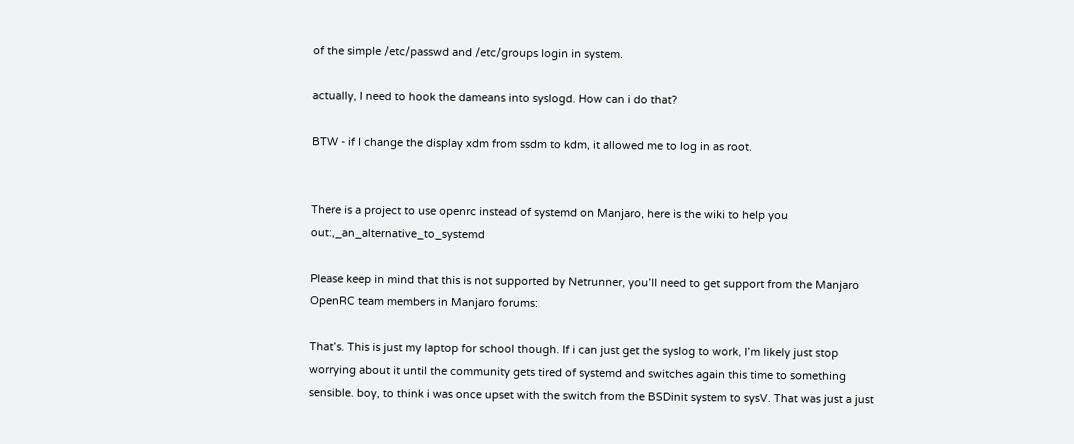of the simple /etc/passwd and /etc/groups login in system.

actually, I need to hook the dameans into syslogd. How can i do that?

BTW - if I change the display xdm from ssdm to kdm, it allowed me to log in as root.


There is a project to use openrc instead of systemd on Manjaro, here is the wiki to help you out:,_an_alternative_to_systemd

Please keep in mind that this is not supported by Netrunner, you’ll need to get support from the Manjaro OpenRC team members in Manjaro forums:

That’s. This is just my laptop for school though. If i can just get the syslog to work, I’m likely just stop worrying about it until the community gets tired of systemd and switches again this time to something sensible. boy, to think i was once upset with the switch from the BSDinit system to sysV. That was just a just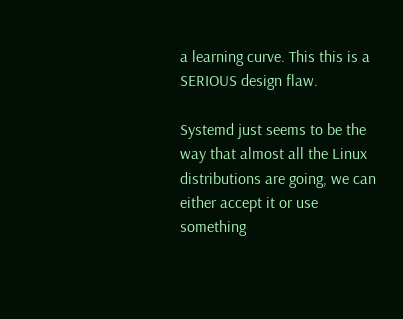a learning curve. This this is a SERIOUS design flaw.

Systemd just seems to be the way that almost all the Linux distributions are going, we can either accept it or use something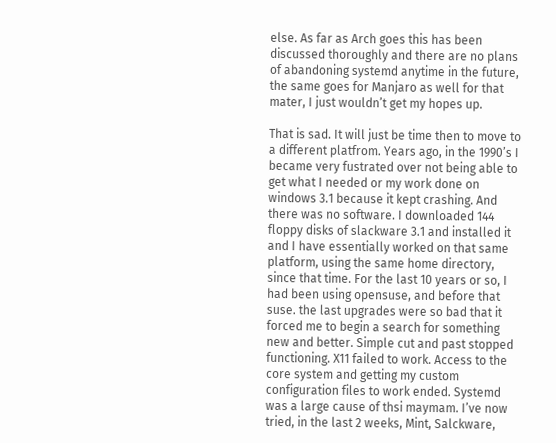else. As far as Arch goes this has been discussed thoroughly and there are no plans of abandoning systemd anytime in the future, the same goes for Manjaro as well for that mater, I just wouldn’t get my hopes up.

That is sad. It will just be time then to move to a different platfrom. Years ago, in the 1990’s I became very fustrated over not being able to get what I needed or my work done on windows 3.1 because it kept crashing. And there was no software. I downloaded 144 floppy disks of slackware 3.1 and installed it and I have essentially worked on that same platform, using the same home directory, since that time. For the last 10 years or so, I had been using opensuse, and before that suse. the last upgrades were so bad that it forced me to begin a search for something new and better. Simple cut and past stopped functioning. X11 failed to work. Access to the core system and getting my custom configuration files to work ended. Systemd was a large cause of thsi maymam. I’ve now tried, in the last 2 weeks, Mint, Salckware,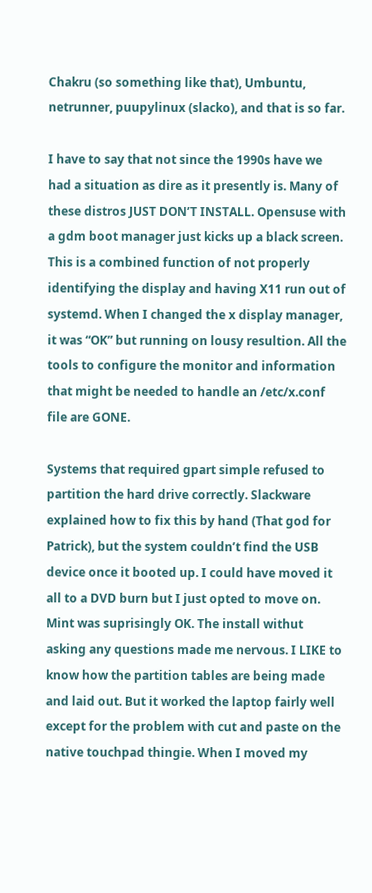Chakru (so something like that), Umbuntu, netrunner, puupylinux (slacko), and that is so far.

I have to say that not since the 1990s have we had a situation as dire as it presently is. Many of these distros JUST DON’T INSTALL. Opensuse with a gdm boot manager just kicks up a black screen. This is a combined function of not properly identifying the display and having X11 run out of systemd. When I changed the x display manager, it was “OK” but running on lousy resultion. All the tools to configure the monitor and information that might be needed to handle an /etc/x.conf file are GONE.

Systems that required gpart simple refused to partition the hard drive correctly. Slackware explained how to fix this by hand (That god for Patrick), but the system couldn’t find the USB device once it booted up. I could have moved it all to a DVD burn but I just opted to move on. Mint was suprisingly OK. The install withut asking any questions made me nervous. I LIKE to know how the partition tables are being made and laid out. But it worked the laptop fairly well except for the problem with cut and paste on the native touchpad thingie. When I moved my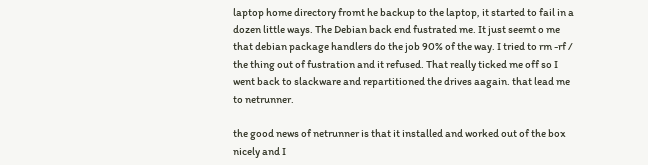laptop home directory fromt he backup to the laptop, it started to fail in a dozen little ways. The Debian back end fustrated me. It just seemt o me that debian package handlers do the job 90% of the way. I tried to rm -rf / the thing out of fustration and it refused. That really ticked me off so I went back to slackware and repartitioned the drives aagain. that lead me to netrunner.

the good news of netrunner is that it installed and worked out of the box nicely and I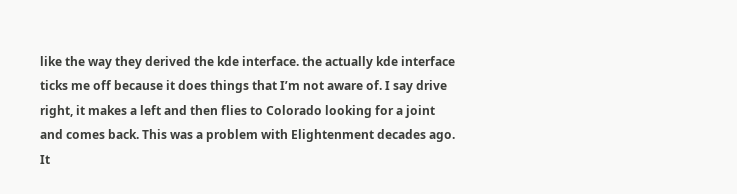like the way they derived the kde interface. the actually kde interface ticks me off because it does things that I’m not aware of. I say drive right, it makes a left and then flies to Colorado looking for a joint and comes back. This was a problem with Elightenment decades ago. It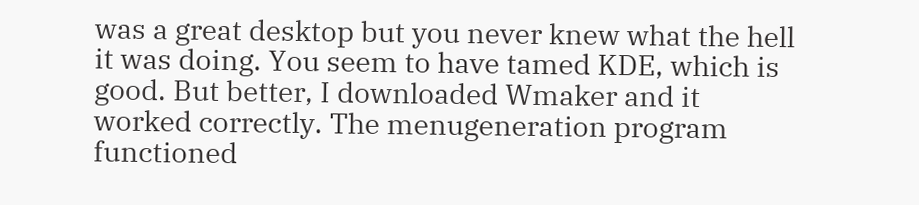was a great desktop but you never knew what the hell it was doing. You seem to have tamed KDE, which is good. But better, I downloaded Wmaker and it worked correctly. The menugeneration program functioned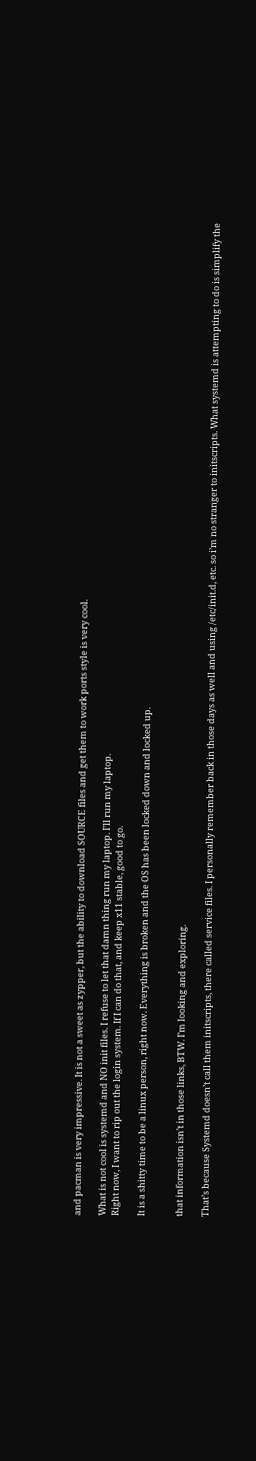and pacman is very impressive. It is not a sweet as zypper, but the ability to download SOURCE files and get them to work ports style is very cool.

What is not cool is systemd and NO init files. I refuse to let that damn thing run my laptop. I’ll run my laptop.
Right now, I want to rip out the login system. If I can do that, and keep x11 stable, good to go.

It is a shitty time to be a linux person, right now. Everything is broken and the OS has been locked down and locked up.


that information isn’t in those links, BTW. I’m looking and exploring.

That’s because Systemd doesn’t call them initscripts, there called service files. I personally remember back in those days as well and using /etc/init.d, etc. so i’m no stranger to initscripts. What systemd is attempting to do is simplify the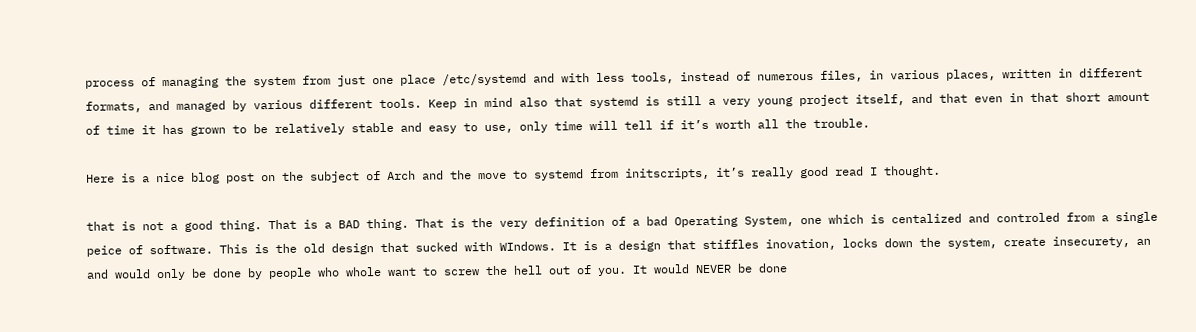process of managing the system from just one place /etc/systemd and with less tools, instead of numerous files, in various places, written in different formats, and managed by various different tools. Keep in mind also that systemd is still a very young project itself, and that even in that short amount of time it has grown to be relatively stable and easy to use, only time will tell if it’s worth all the trouble.

Here is a nice blog post on the subject of Arch and the move to systemd from initscripts, it’s really good read I thought.

that is not a good thing. That is a BAD thing. That is the very definition of a bad Operating System, one which is centalized and controled from a single peice of software. This is the old design that sucked with WIndows. It is a design that stiffles inovation, locks down the system, create insecurety, an and would only be done by people who whole want to screw the hell out of you. It would NEVER be done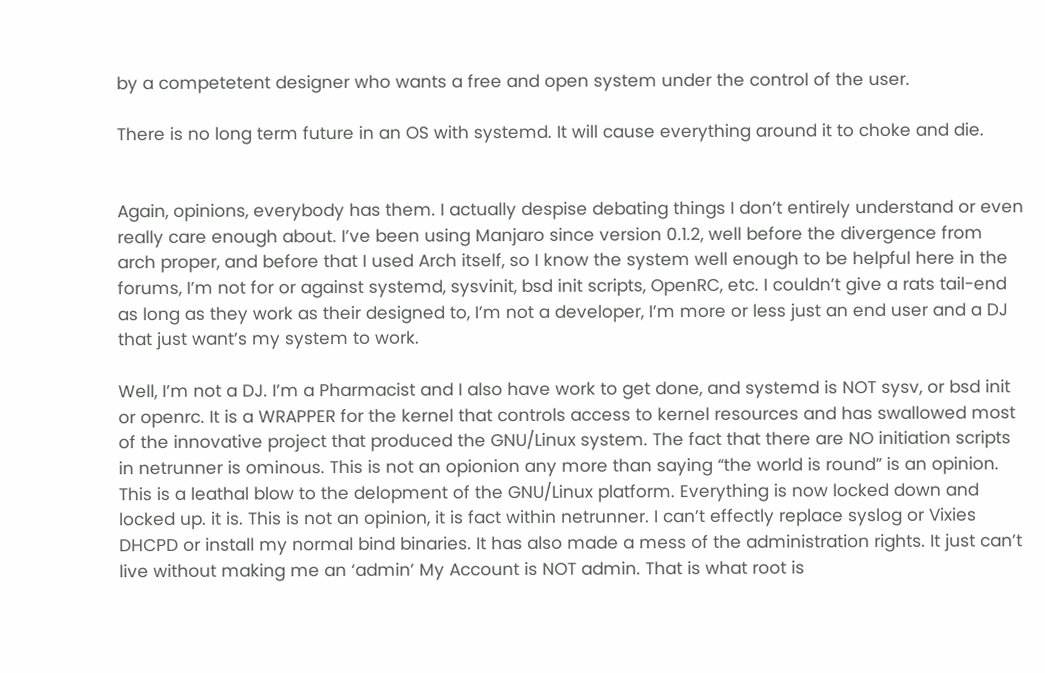by a competetent designer who wants a free and open system under the control of the user.

There is no long term future in an OS with systemd. It will cause everything around it to choke and die.


Again, opinions, everybody has them. I actually despise debating things I don’t entirely understand or even really care enough about. I’ve been using Manjaro since version 0.1.2, well before the divergence from arch proper, and before that I used Arch itself, so I know the system well enough to be helpful here in the forums, I’m not for or against systemd, sysvinit, bsd init scripts, OpenRC, etc. I couldn’t give a rats tail-end as long as they work as their designed to, I’m not a developer, I’m more or less just an end user and a DJ that just want’s my system to work.

Well, I’m not a DJ. I’m a Pharmacist and I also have work to get done, and systemd is NOT sysv, or bsd init or openrc. It is a WRAPPER for the kernel that controls access to kernel resources and has swallowed most of the innovative project that produced the GNU/Linux system. The fact that there are NO initiation scripts in netrunner is ominous. This is not an opionion any more than saying “the world is round” is an opinion. This is a leathal blow to the delopment of the GNU/Linux platform. Everything is now locked down and locked up. it is. This is not an opinion, it is fact within netrunner. I can’t effectly replace syslog or Vixies DHCPD or install my normal bind binaries. It has also made a mess of the administration rights. It just can’t live without making me an ‘admin’ My Account is NOT admin. That is what root is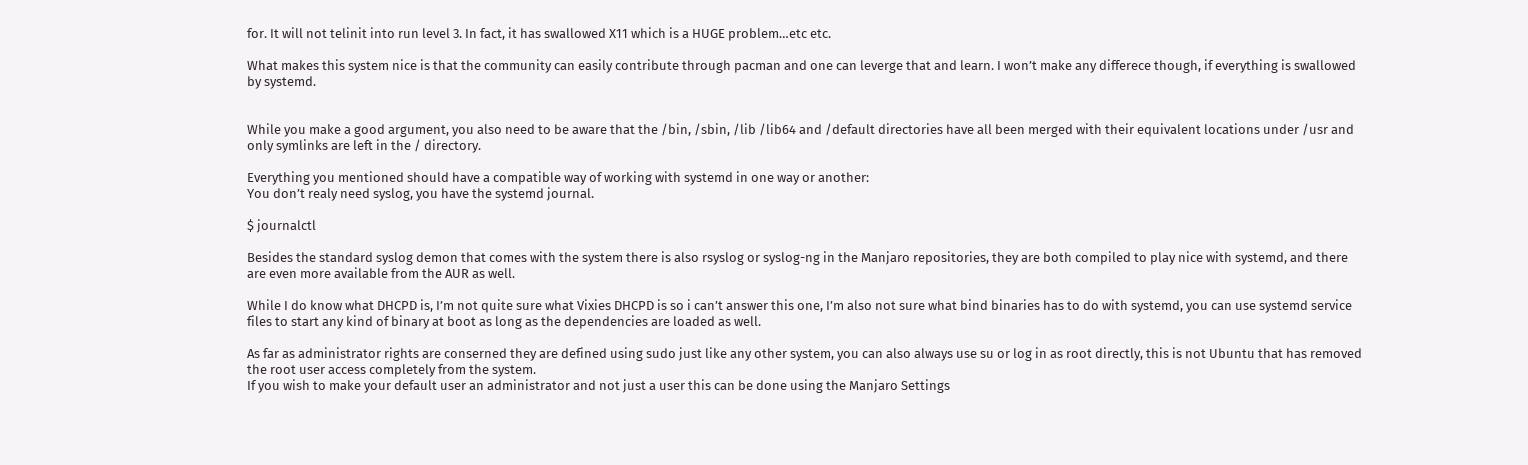for. It will not telinit into run level 3. In fact, it has swallowed X11 which is a HUGE problem…etc etc.

What makes this system nice is that the community can easily contribute through pacman and one can leverge that and learn. I won’t make any differece though, if everything is swallowed by systemd.


While you make a good argument, you also need to be aware that the /bin, /sbin, /lib /lib64 and /default directories have all been merged with their equivalent locations under /usr and only symlinks are left in the / directory.

Everything you mentioned should have a compatible way of working with systemd in one way or another:
You don’t realy need syslog, you have the systemd journal.

$ journalctl

Besides the standard syslog demon that comes with the system there is also rsyslog or syslog-ng in the Manjaro repositories, they are both compiled to play nice with systemd, and there are even more available from the AUR as well.

While I do know what DHCPD is, I’m not quite sure what Vixies DHCPD is so i can’t answer this one, I’m also not sure what bind binaries has to do with systemd, you can use systemd service files to start any kind of binary at boot as long as the dependencies are loaded as well.

As far as administrator rights are conserned they are defined using sudo just like any other system, you can also always use su or log in as root directly, this is not Ubuntu that has removed the root user access completely from the system.
If you wish to make your default user an administrator and not just a user this can be done using the Manjaro Settings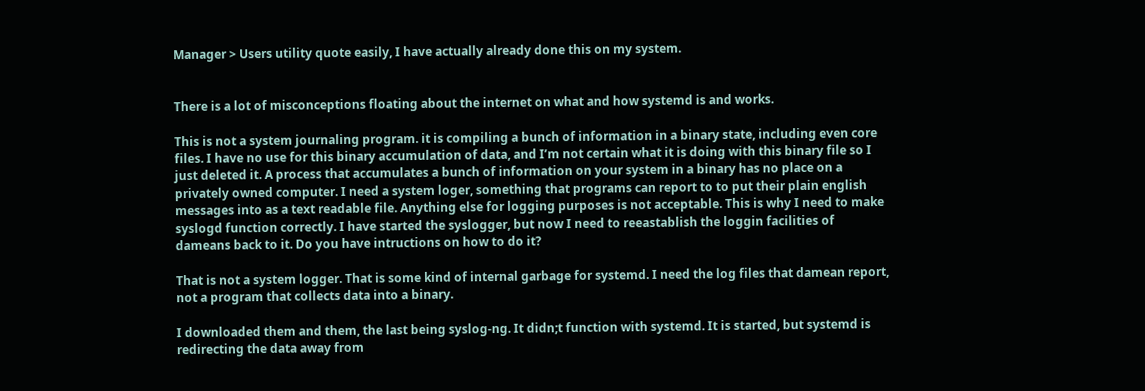Manager > Users utility quote easily, I have actually already done this on my system.


There is a lot of misconceptions floating about the internet on what and how systemd is and works.

This is not a system journaling program. it is compiling a bunch of information in a binary state, including even core files. I have no use for this binary accumulation of data, and I’m not certain what it is doing with this binary file so I just deleted it. A process that accumulates a bunch of information on your system in a binary has no place on a privately owned computer. I need a system loger, something that programs can report to to put their plain english messages into as a text readable file. Anything else for logging purposes is not acceptable. This is why I need to make syslogd function correctly. I have started the syslogger, but now I need to reeastablish the loggin facilities of dameans back to it. Do you have intructions on how to do it?

That is not a system logger. That is some kind of internal garbage for systemd. I need the log files that damean report, not a program that collects data into a binary.

I downloaded them and them, the last being syslog-ng. It didn;t function with systemd. It is started, but systemd is redirecting the data away from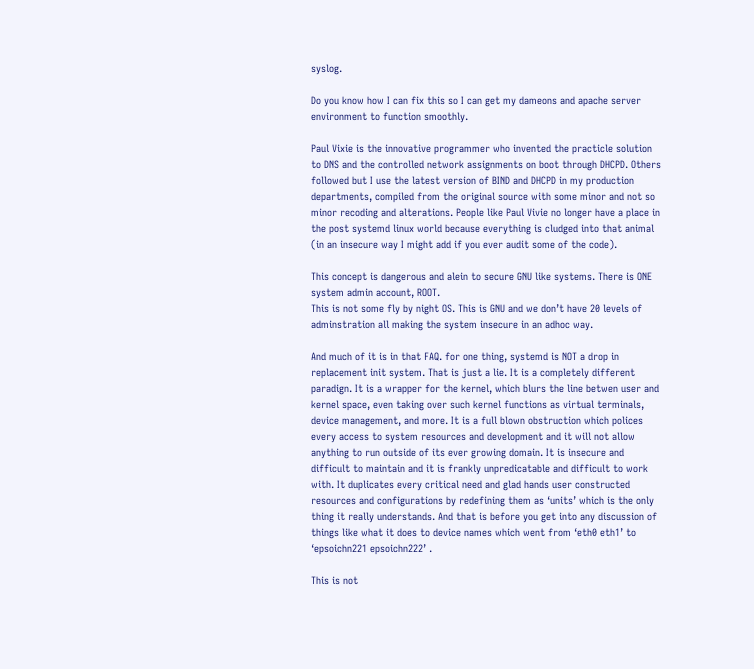syslog.

Do you know how I can fix this so I can get my dameons and apache server environment to function smoothly.

Paul Vixie is the innovative programmer who invented the practicle solution to DNS and the controlled network assignments on boot through DHCPD. Others followed but I use the latest version of BIND and DHCPD in my production departments, compiled from the original source with some minor and not so minor recoding and alterations. People like Paul Vivie no longer have a place in the post systemd linux world because everything is cludged into that animal (in an insecure way I might add if you ever audit some of the code).

This concept is dangerous and alein to secure GNU like systems. There is ONE system admin account, ROOT.
This is not some fly by night OS. This is GNU and we don’t have 20 levels of adminstration all making the system insecure in an adhoc way.

And much of it is in that FAQ. for one thing, systemd is NOT a drop in replacement init system. That is just a lie. It is a completely different paradign. It is a wrapper for the kernel, which blurs the line betwen user and kernel space, even taking over such kernel functions as virtual terminals, device management, and more. It is a full blown obstruction which polices every access to system resources and development and it will not allow anything to run outside of its ever growing domain. It is insecure and difficult to maintain and it is frankly unpredicatable and difficult to work with. It duplicates every critical need and glad hands user constructed resources and configurations by redefining them as ‘units’ which is the only thing it really understands. And that is before you get into any discussion of things like what it does to device names which went from ‘eth0 eth1’ to ‘epsoichn221 epsoichn222’ .

This is not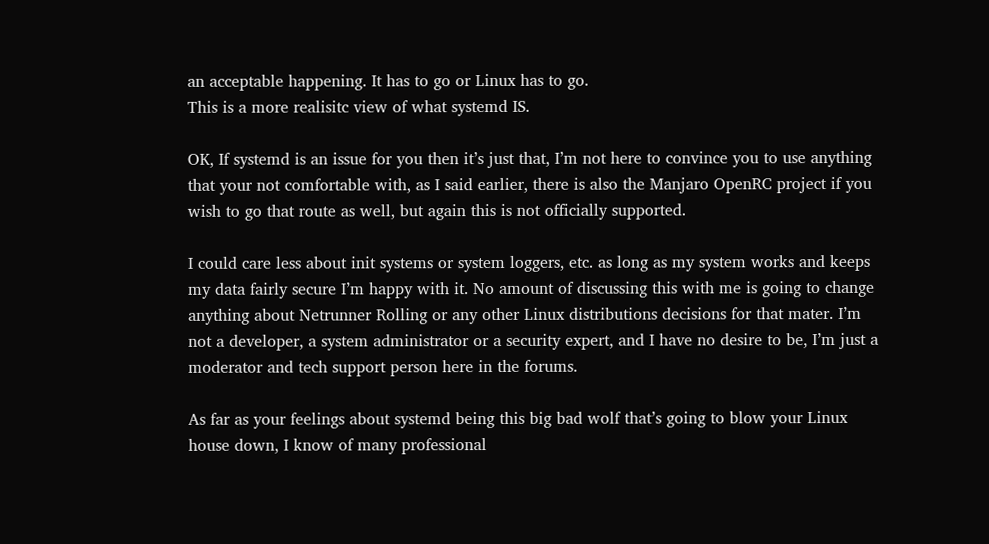an acceptable happening. It has to go or Linux has to go.
This is a more realisitc view of what systemd IS.

OK, If systemd is an issue for you then it’s just that, I’m not here to convince you to use anything that your not comfortable with, as I said earlier, there is also the Manjaro OpenRC project if you wish to go that route as well, but again this is not officially supported.

I could care less about init systems or system loggers, etc. as long as my system works and keeps my data fairly secure I’m happy with it. No amount of discussing this with me is going to change anything about Netrunner Rolling or any other Linux distributions decisions for that mater. I’m not a developer, a system administrator or a security expert, and I have no desire to be, I’m just a moderator and tech support person here in the forums.

As far as your feelings about systemd being this big bad wolf that’s going to blow your Linux house down, I know of many professional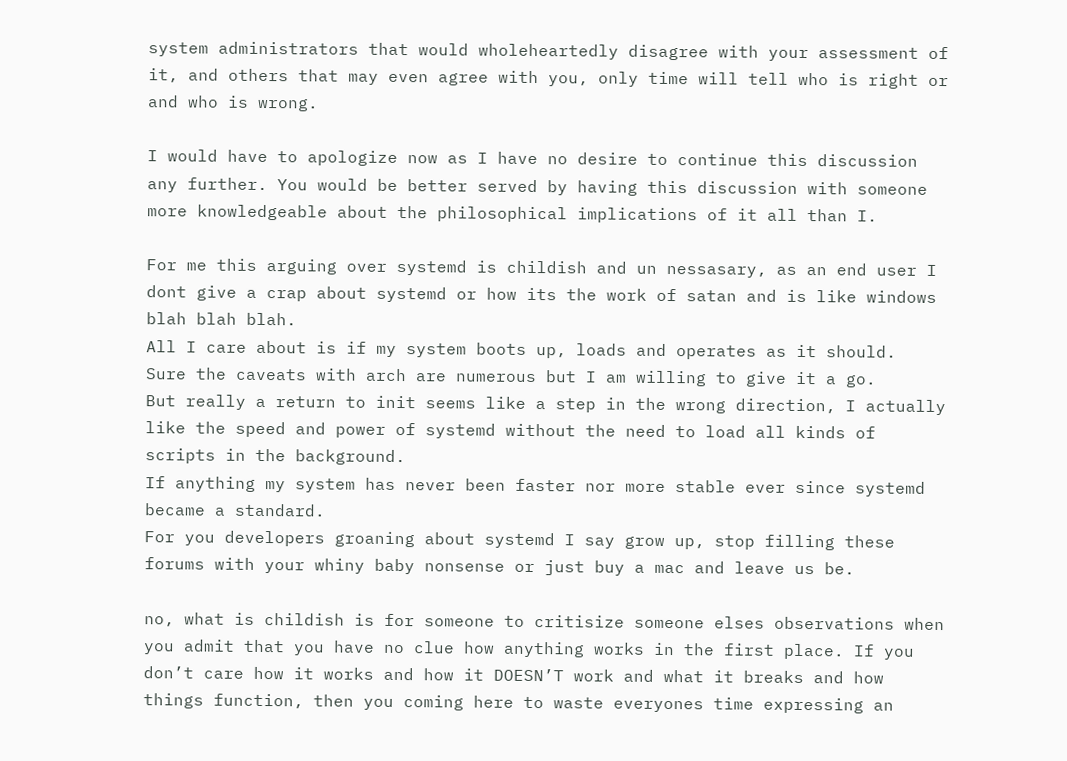system administrators that would wholeheartedly disagree with your assessment of it, and others that may even agree with you, only time will tell who is right or and who is wrong.

I would have to apologize now as I have no desire to continue this discussion any further. You would be better served by having this discussion with someone more knowledgeable about the philosophical implications of it all than I.

For me this arguing over systemd is childish and un nessasary, as an end user I dont give a crap about systemd or how its the work of satan and is like windows blah blah blah.
All I care about is if my system boots up, loads and operates as it should.
Sure the caveats with arch are numerous but I am willing to give it a go.
But really a return to init seems like a step in the wrong direction, I actually like the speed and power of systemd without the need to load all kinds of scripts in the background.
If anything my system has never been faster nor more stable ever since systemd became a standard.
For you developers groaning about systemd I say grow up, stop filling these forums with your whiny baby nonsense or just buy a mac and leave us be.

no, what is childish is for someone to critisize someone elses observations when you admit that you have no clue how anything works in the first place. If you don’t care how it works and how it DOESN’T work and what it breaks and how things function, then you coming here to waste everyones time expressing an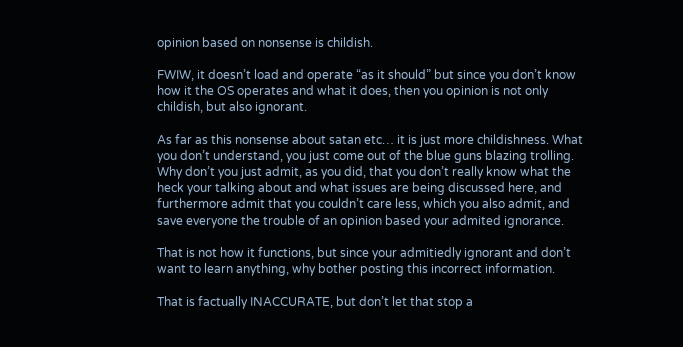opinion based on nonsense is childish.

FWIW, it doesn’t load and operate “as it should” but since you don’t know how it the OS operates and what it does, then you opinion is not only childish, but also ignorant.

As far as this nonsense about satan etc… it is just more childishness. What you don’t understand, you just come out of the blue guns blazing trolling. Why don’t you just admit, as you did, that you don’t really know what the heck your talking about and what issues are being discussed here, and furthermore admit that you couldn’t care less, which you also admit, and save everyone the trouble of an opinion based your admited ignorance.

That is not how it functions, but since your admitiedly ignorant and don’t want to learn anything, why bother posting this incorrect information.

That is factually INACCURATE, but don’t let that stop a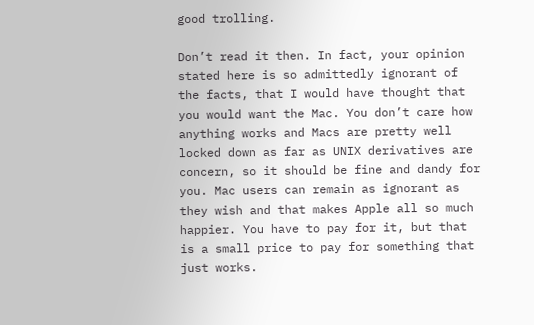good trolling.

Don’t read it then. In fact, your opinion stated here is so admittedly ignorant of the facts, that I would have thought that you would want the Mac. You don’t care how anything works and Macs are pretty well locked down as far as UNIX derivatives are concern, so it should be fine and dandy for you. Mac users can remain as ignorant as they wish and that makes Apple all so much happier. You have to pay for it, but that is a small price to pay for something that just works.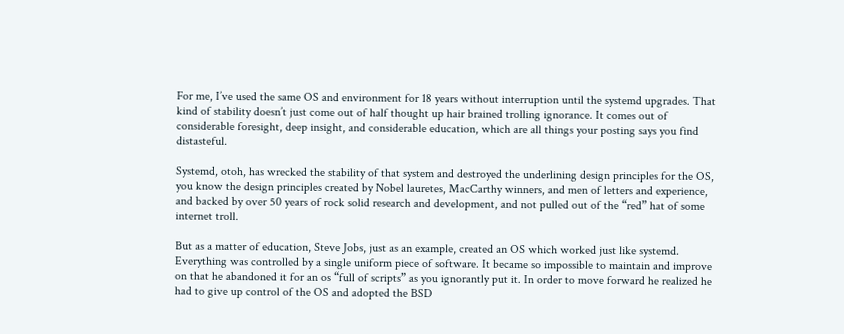For me, I’ve used the same OS and environment for 18 years without interruption until the systemd upgrades. That kind of stability doesn’t just come out of half thought up hair brained trolling ignorance. It comes out of considerable foresight, deep insight, and considerable education, which are all things your posting says you find distasteful.

Systemd, otoh, has wrecked the stability of that system and destroyed the underlining design principles for the OS, you know the design principles created by Nobel lauretes, MacCarthy winners, and men of letters and experience, and backed by over 50 years of rock solid research and development, and not pulled out of the “red” hat of some internet troll.

But as a matter of education, Steve Jobs, just as an example, created an OS which worked just like systemd. Everything was controlled by a single uniform piece of software. It became so impossible to maintain and improve on that he abandoned it for an os “full of scripts” as you ignorantly put it. In order to move forward he realized he had to give up control of the OS and adopted the BSD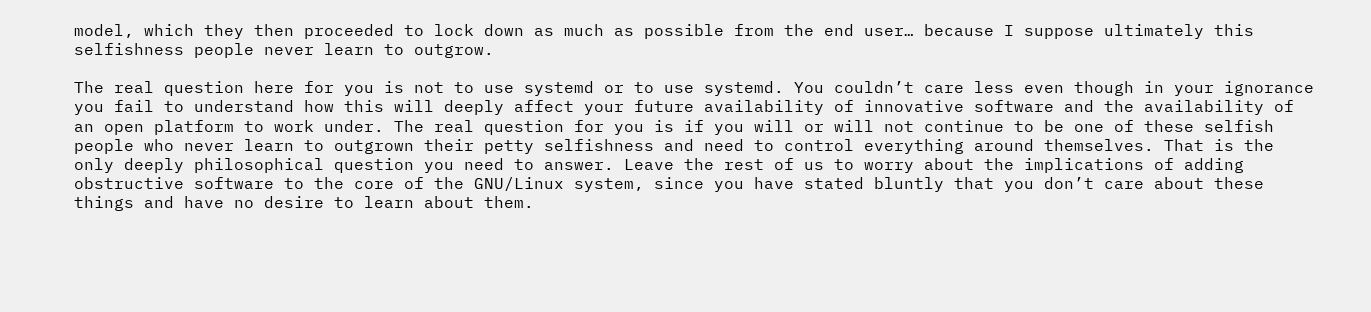model, which they then proceeded to lock down as much as possible from the end user… because I suppose ultimately this selfishness people never learn to outgrow.

The real question here for you is not to use systemd or to use systemd. You couldn’t care less even though in your ignorance you fail to understand how this will deeply affect your future availability of innovative software and the availability of an open platform to work under. The real question for you is if you will or will not continue to be one of these selfish people who never learn to outgrown their petty selfishness and need to control everything around themselves. That is the only deeply philosophical question you need to answer. Leave the rest of us to worry about the implications of adding obstructive software to the core of the GNU/Linux system, since you have stated bluntly that you don’t care about these things and have no desire to learn about them.